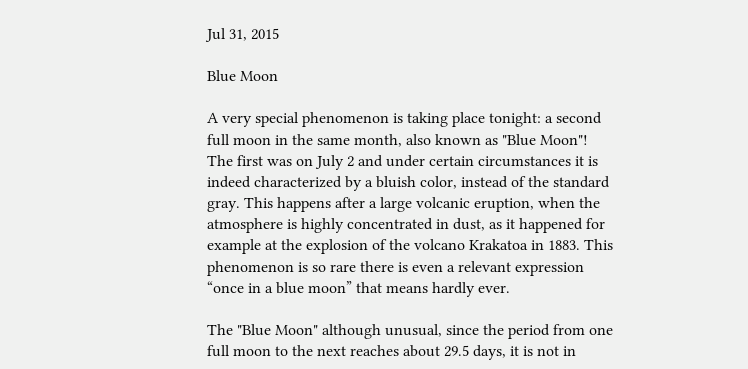Jul 31, 2015

Blue Moon

A very special phenomenon is taking place tonight: a second full moon in the same month, also known as "Blue Moon"!
The first was on July 2 and under certain circumstances it is indeed characterized by a bluish color, instead of the standard gray. This happens after a large volcanic eruption, when the atmosphere is highly concentrated in dust, as it happened for example at the explosion of the volcano Krakatoa in 1883. This phenomenon is so rare there is even a relevant expression “once in a blue moon” that means hardly ever.

The "Blue Moon" although unusual, since the period from one full moon to the next reaches about 29.5 days, it is not in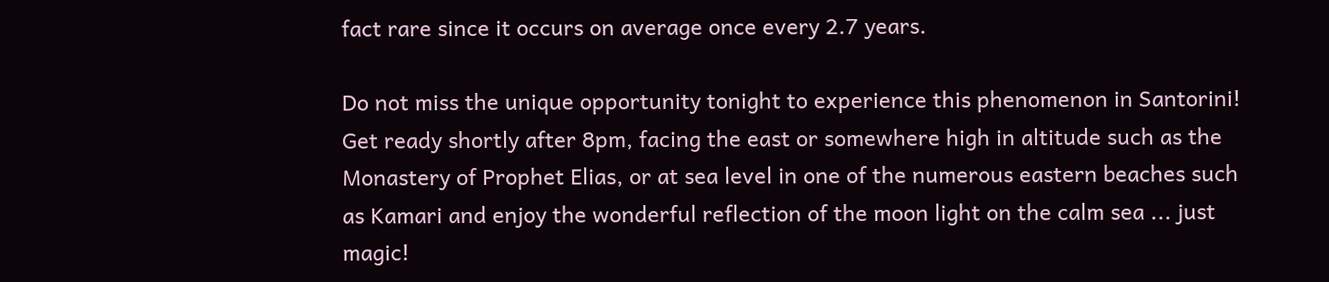fact rare since it occurs on average once every 2.7 years.

Do not miss the unique opportunity tonight to experience this phenomenon in Santorini! Get ready shortly after 8pm, facing the east or somewhere high in altitude such as the Monastery of Prophet Elias, or at sea level in one of the numerous eastern beaches such as Kamari and enjoy the wonderful reflection of the moon light on the calm sea ... just magic!